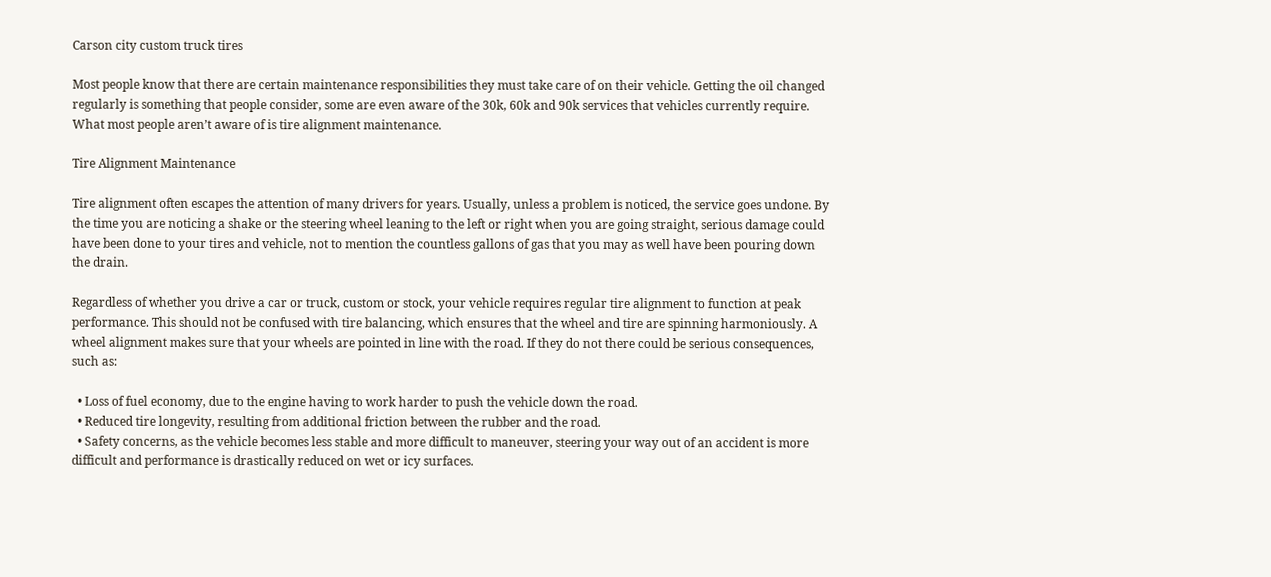Carson city custom truck tires

Most people know that there are certain maintenance responsibilities they must take care of on their vehicle. Getting the oil changed regularly is something that people consider, some are even aware of the 30k, 60k and 90k services that vehicles currently require. What most people aren’t aware of is tire alignment maintenance.

Tire Alignment Maintenance

Tire alignment often escapes the attention of many drivers for years. Usually, unless a problem is noticed, the service goes undone. By the time you are noticing a shake or the steering wheel leaning to the left or right when you are going straight, serious damage could have been done to your tires and vehicle, not to mention the countless gallons of gas that you may as well have been pouring down the drain.

Regardless of whether you drive a car or truck, custom or stock, your vehicle requires regular tire alignment to function at peak performance. This should not be confused with tire balancing, which ensures that the wheel and tire are spinning harmoniously. A wheel alignment makes sure that your wheels are pointed in line with the road. If they do not there could be serious consequences, such as:

  • Loss of fuel economy, due to the engine having to work harder to push the vehicle down the road.
  • Reduced tire longevity, resulting from additional friction between the rubber and the road.
  • Safety concerns, as the vehicle becomes less stable and more difficult to maneuver, steering your way out of an accident is more difficult and performance is drastically reduced on wet or icy surfaces.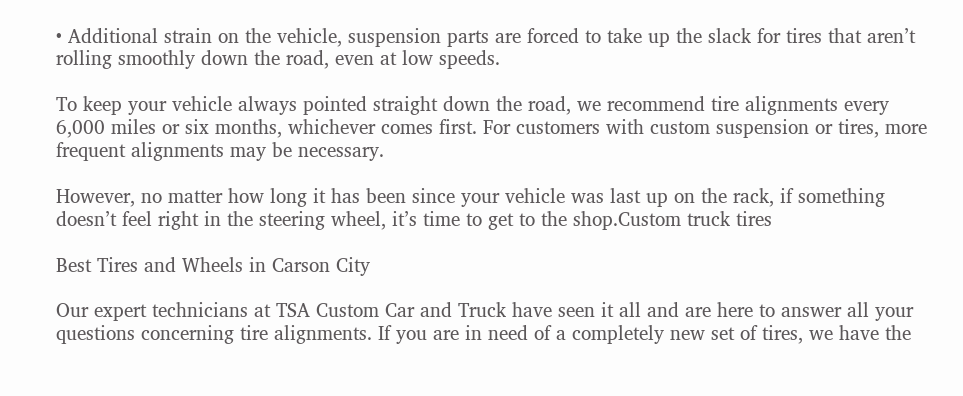• Additional strain on the vehicle, suspension parts are forced to take up the slack for tires that aren’t rolling smoothly down the road, even at low speeds.

To keep your vehicle always pointed straight down the road, we recommend tire alignments every 6,000 miles or six months, whichever comes first. For customers with custom suspension or tires, more frequent alignments may be necessary.

However, no matter how long it has been since your vehicle was last up on the rack, if something doesn’t feel right in the steering wheel, it’s time to get to the shop.Custom truck tires

Best Tires and Wheels in Carson City

Our expert technicians at TSA Custom Car and Truck have seen it all and are here to answer all your questions concerning tire alignments. If you are in need of a completely new set of tires, we have the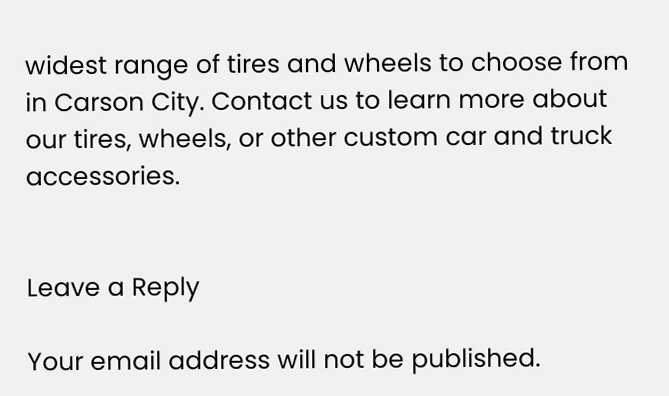widest range of tires and wheels to choose from in Carson City. Contact us to learn more about our tires, wheels, or other custom car and truck accessories.


Leave a Reply

Your email address will not be published.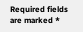Required fields are marked *